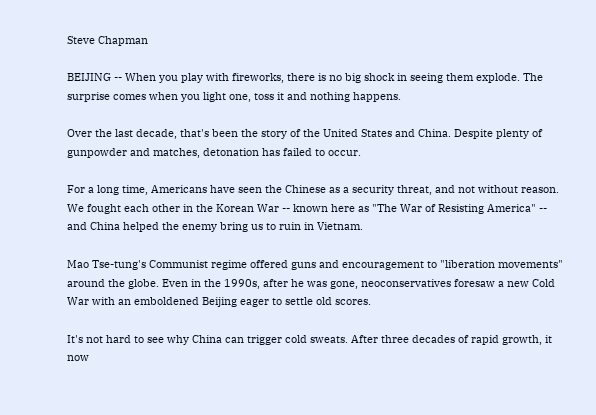Steve Chapman

BEIJING -- When you play with fireworks, there is no big shock in seeing them explode. The surprise comes when you light one, toss it and nothing happens.

Over the last decade, that's been the story of the United States and China. Despite plenty of gunpowder and matches, detonation has failed to occur.

For a long time, Americans have seen the Chinese as a security threat, and not without reason. We fought each other in the Korean War -- known here as "The War of Resisting America" -- and China helped the enemy bring us to ruin in Vietnam.

Mao Tse-tung's Communist regime offered guns and encouragement to "liberation movements" around the globe. Even in the 1990s, after he was gone, neoconservatives foresaw a new Cold War with an emboldened Beijing eager to settle old scores.

It's not hard to see why China can trigger cold sweats. After three decades of rapid growth, it now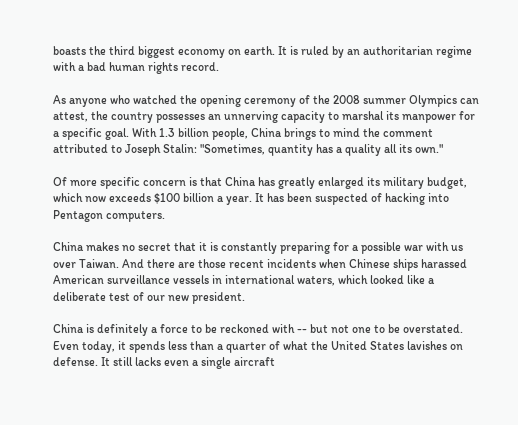boasts the third biggest economy on earth. It is ruled by an authoritarian regime with a bad human rights record.

As anyone who watched the opening ceremony of the 2008 summer Olympics can attest, the country possesses an unnerving capacity to marshal its manpower for a specific goal. With 1.3 billion people, China brings to mind the comment attributed to Joseph Stalin: "Sometimes, quantity has a quality all its own."

Of more specific concern is that China has greatly enlarged its military budget, which now exceeds $100 billion a year. It has been suspected of hacking into Pentagon computers.

China makes no secret that it is constantly preparing for a possible war with us over Taiwan. And there are those recent incidents when Chinese ships harassed American surveillance vessels in international waters, which looked like a deliberate test of our new president.

China is definitely a force to be reckoned with -- but not one to be overstated. Even today, it spends less than a quarter of what the United States lavishes on defense. It still lacks even a single aircraft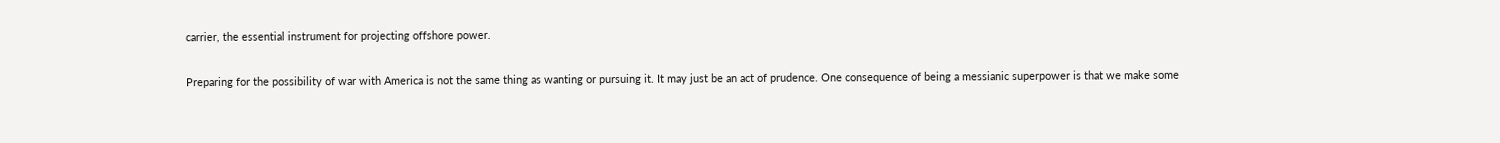carrier, the essential instrument for projecting offshore power.

Preparing for the possibility of war with America is not the same thing as wanting or pursuing it. It may just be an act of prudence. One consequence of being a messianic superpower is that we make some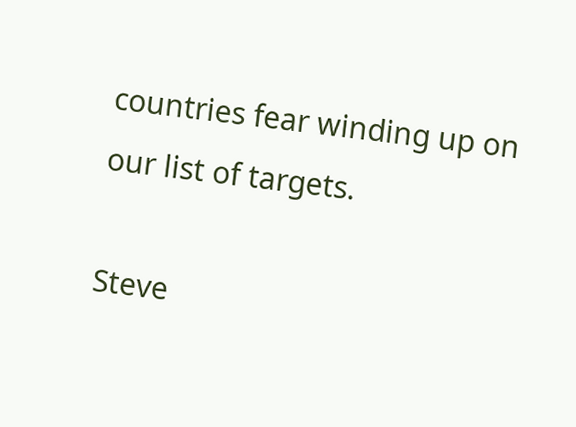countries fear winding up on our list of targets.

Steve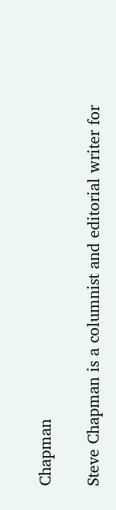Chapman

Steve Chapman is a columnist and editorial writer for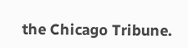the Chicago Tribune.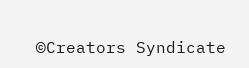©Creators Syndicate